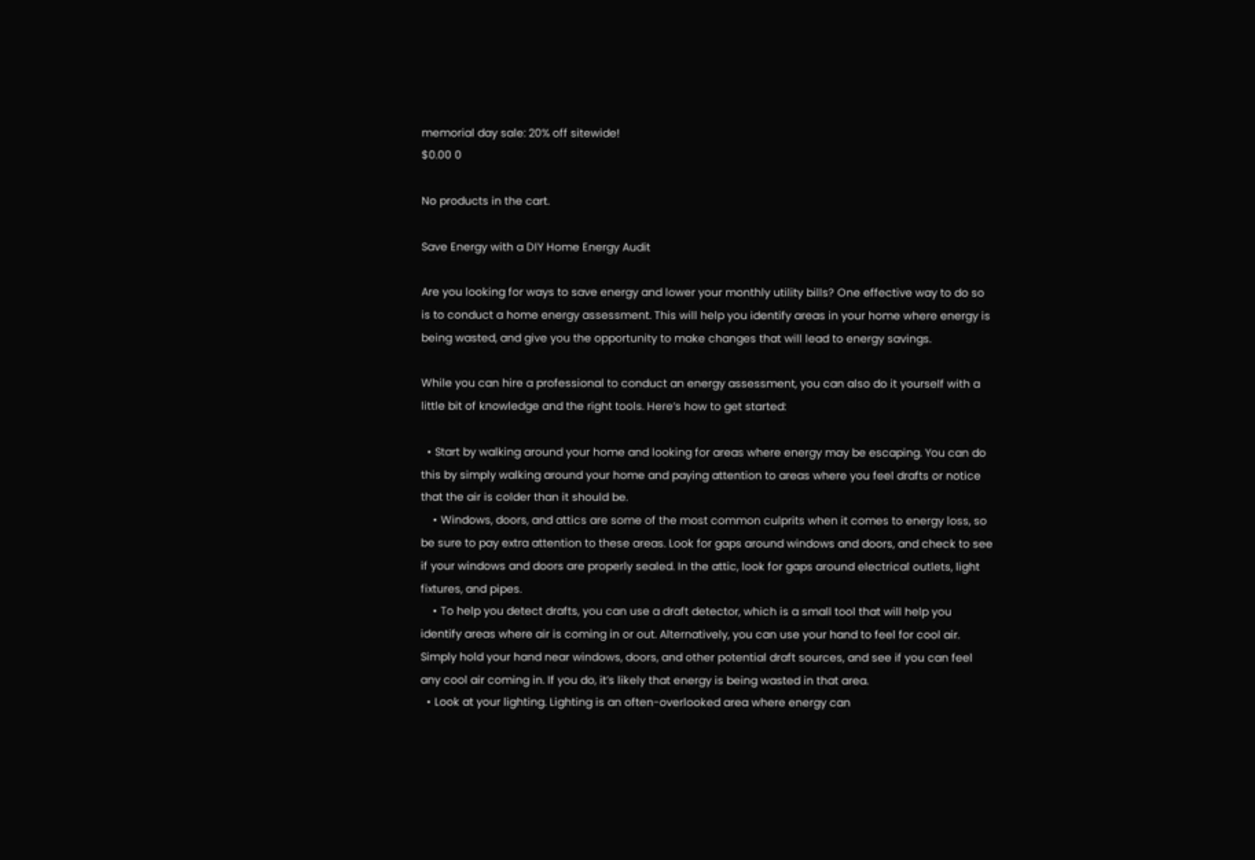memorial day sale: 20% off sitewide!
$0.00 0

No products in the cart.

Save Energy with a DIY Home Energy Audit

Are you looking for ways to save energy and lower your monthly utility bills? One effective way to do so is to conduct a home energy assessment. This will help you identify areas in your home where energy is being wasted, and give you the opportunity to make changes that will lead to energy savings.

While you can hire a professional to conduct an energy assessment, you can also do it yourself with a little bit of knowledge and the right tools. Here’s how to get started:

  • Start by walking around your home and looking for areas where energy may be escaping. You can do this by simply walking around your home and paying attention to areas where you feel drafts or notice that the air is colder than it should be.
    • Windows, doors, and attics are some of the most common culprits when it comes to energy loss, so be sure to pay extra attention to these areas. Look for gaps around windows and doors, and check to see if your windows and doors are properly sealed. In the attic, look for gaps around electrical outlets, light fixtures, and pipes.
    • To help you detect drafts, you can use a draft detector, which is a small tool that will help you identify areas where air is coming in or out. Alternatively, you can use your hand to feel for cool air. Simply hold your hand near windows, doors, and other potential draft sources, and see if you can feel any cool air coming in. If you do, it’s likely that energy is being wasted in that area.
  • Look at your lighting. Lighting is an often-overlooked area where energy can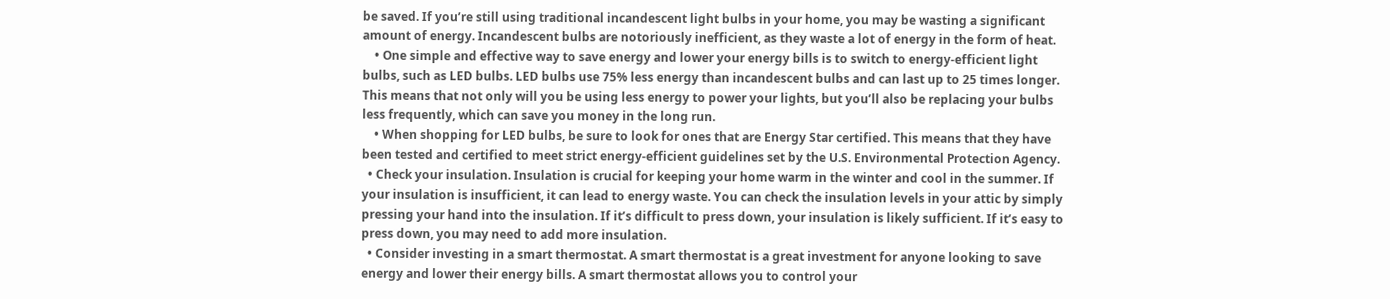be saved. If you’re still using traditional incandescent light bulbs in your home, you may be wasting a significant amount of energy. Incandescent bulbs are notoriously inefficient, as they waste a lot of energy in the form of heat.
    • One simple and effective way to save energy and lower your energy bills is to switch to energy-efficient light bulbs, such as LED bulbs. LED bulbs use 75% less energy than incandescent bulbs and can last up to 25 times longer. This means that not only will you be using less energy to power your lights, but you’ll also be replacing your bulbs less frequently, which can save you money in the long run.
    • When shopping for LED bulbs, be sure to look for ones that are Energy Star certified. This means that they have been tested and certified to meet strict energy-efficient guidelines set by the U.S. Environmental Protection Agency.
  • Check your insulation. Insulation is crucial for keeping your home warm in the winter and cool in the summer. If your insulation is insufficient, it can lead to energy waste. You can check the insulation levels in your attic by simply pressing your hand into the insulation. If it’s difficult to press down, your insulation is likely sufficient. If it’s easy to press down, you may need to add more insulation.
  • Consider investing in a smart thermostat. A smart thermostat is a great investment for anyone looking to save energy and lower their energy bills. A smart thermostat allows you to control your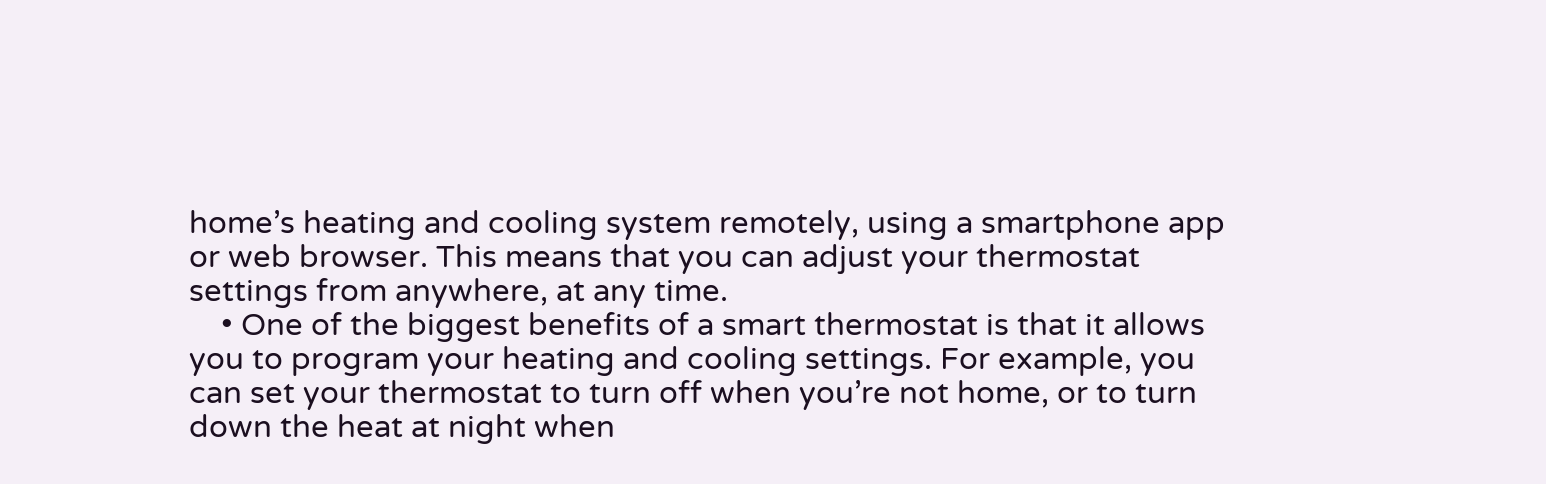home’s heating and cooling system remotely, using a smartphone app or web browser. This means that you can adjust your thermostat settings from anywhere, at any time.
    • One of the biggest benefits of a smart thermostat is that it allows you to program your heating and cooling settings. For example, you can set your thermostat to turn off when you’re not home, or to turn down the heat at night when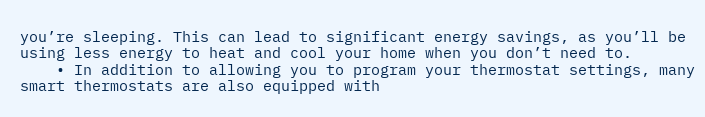you’re sleeping. This can lead to significant energy savings, as you’ll be using less energy to heat and cool your home when you don’t need to.
    • In addition to allowing you to program your thermostat settings, many smart thermostats are also equipped with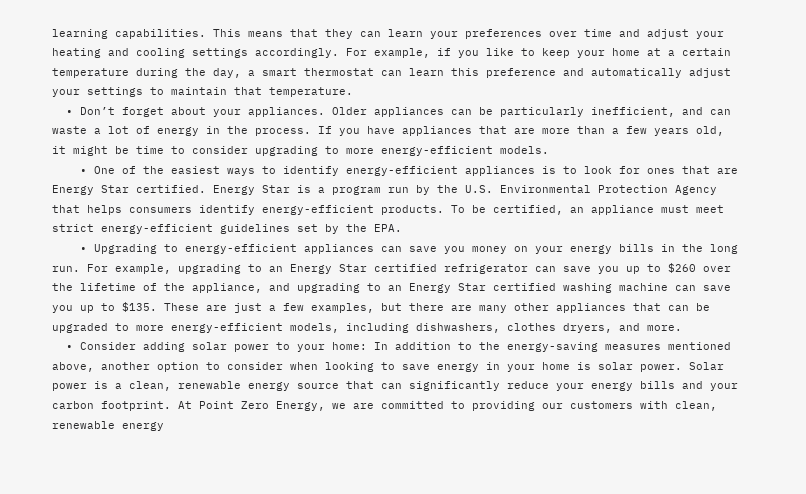learning capabilities. This means that they can learn your preferences over time and adjust your heating and cooling settings accordingly. For example, if you like to keep your home at a certain temperature during the day, a smart thermostat can learn this preference and automatically adjust your settings to maintain that temperature.
  • Don’t forget about your appliances. Older appliances can be particularly inefficient, and can waste a lot of energy in the process. If you have appliances that are more than a few years old, it might be time to consider upgrading to more energy-efficient models.
    • One of the easiest ways to identify energy-efficient appliances is to look for ones that are Energy Star certified. Energy Star is a program run by the U.S. Environmental Protection Agency that helps consumers identify energy-efficient products. To be certified, an appliance must meet strict energy-efficient guidelines set by the EPA.
    • Upgrading to energy-efficient appliances can save you money on your energy bills in the long run. For example, upgrading to an Energy Star certified refrigerator can save you up to $260 over the lifetime of the appliance, and upgrading to an Energy Star certified washing machine can save you up to $135. These are just a few examples, but there are many other appliances that can be upgraded to more energy-efficient models, including dishwashers, clothes dryers, and more.
  • Consider adding solar power to your home: In addition to the energy-saving measures mentioned above, another option to consider when looking to save energy in your home is solar power. Solar power is a clean, renewable energy source that can significantly reduce your energy bills and your carbon footprint. At Point Zero Energy, we are committed to providing our customers with clean, renewable energy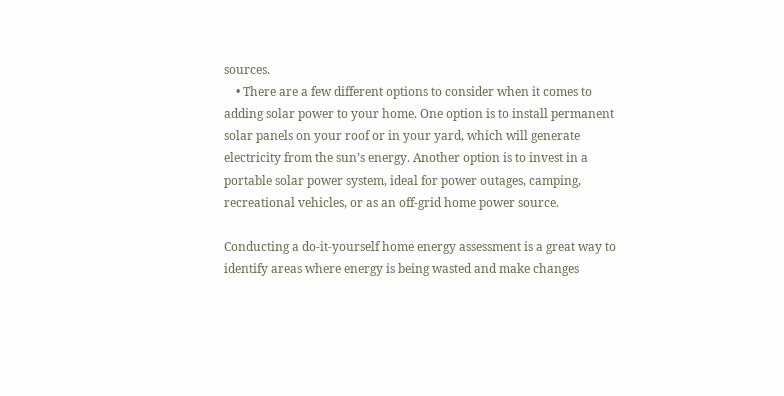sources.
    • There are a few different options to consider when it comes to adding solar power to your home. One option is to install permanent solar panels on your roof or in your yard, which will generate electricity from the sun’s energy. Another option is to invest in a portable solar power system, ideal for power outages, camping, recreational vehicles, or as an off-grid home power source.

Conducting a do-it-yourself home energy assessment is a great way to identify areas where energy is being wasted and make changes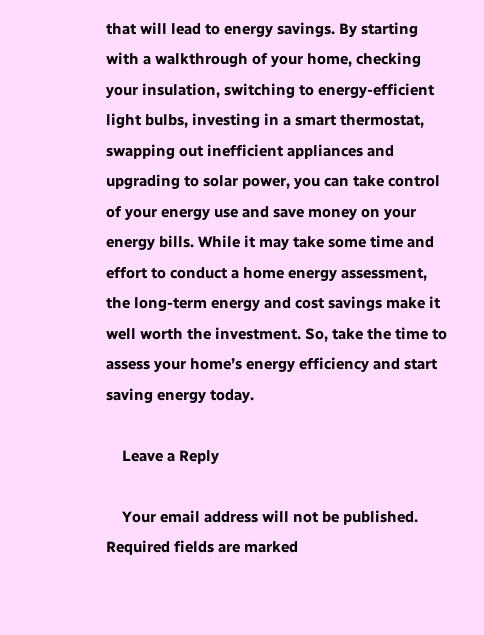that will lead to energy savings. By starting with a walkthrough of your home, checking your insulation, switching to energy-efficient light bulbs, investing in a smart thermostat, swapping out inefficient appliances and upgrading to solar power, you can take control of your energy use and save money on your energy bills. While it may take some time and effort to conduct a home energy assessment, the long-term energy and cost savings make it well worth the investment. So, take the time to assess your home’s energy efficiency and start saving energy today.

    Leave a Reply

    Your email address will not be published. Required fields are marked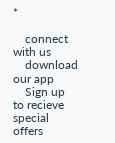*

    connect with us
    download our app
    Sign up to recieve special offers